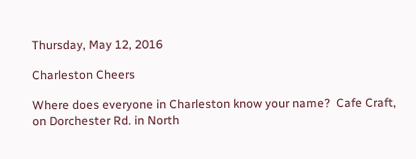Thursday, May 12, 2016

Charleston Cheers

Where does everyone in Charleston know your name?  Cafe Craft, on Dorchester Rd. in North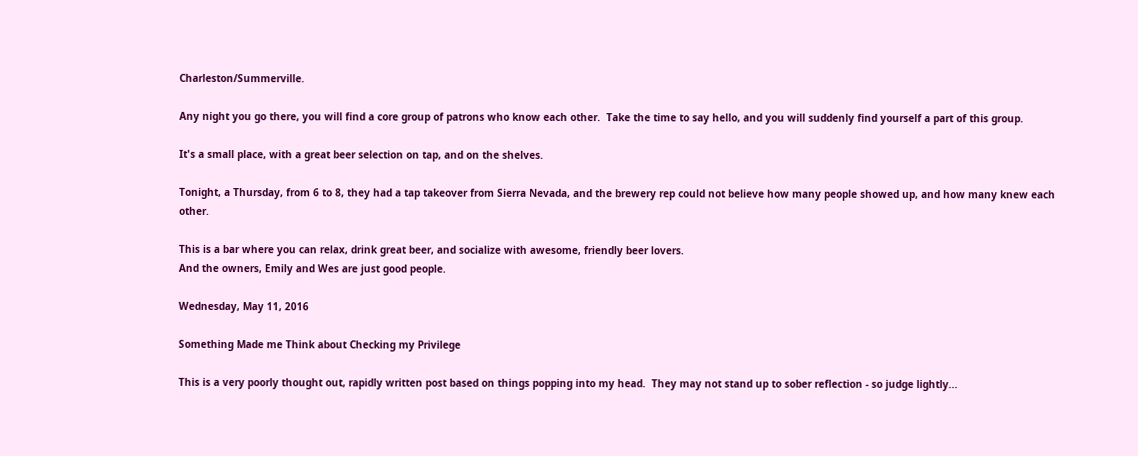Charleston/Summerville.

Any night you go there, you will find a core group of patrons who know each other.  Take the time to say hello, and you will suddenly find yourself a part of this group.

It's a small place, with a great beer selection on tap, and on the shelves.

Tonight, a Thursday, from 6 to 8, they had a tap takeover from Sierra Nevada, and the brewery rep could not believe how many people showed up, and how many knew each other.

This is a bar where you can relax, drink great beer, and socialize with awesome, friendly beer lovers.
And the owners, Emily and Wes are just good people.

Wednesday, May 11, 2016

Something Made me Think about Checking my Privilege

This is a very poorly thought out, rapidly written post based on things popping into my head.  They may not stand up to sober reflection - so judge lightly...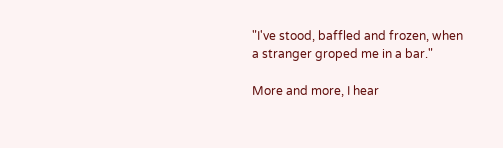"I've stood, baffled and frozen, when a stranger groped me in a bar."

More and more, I hear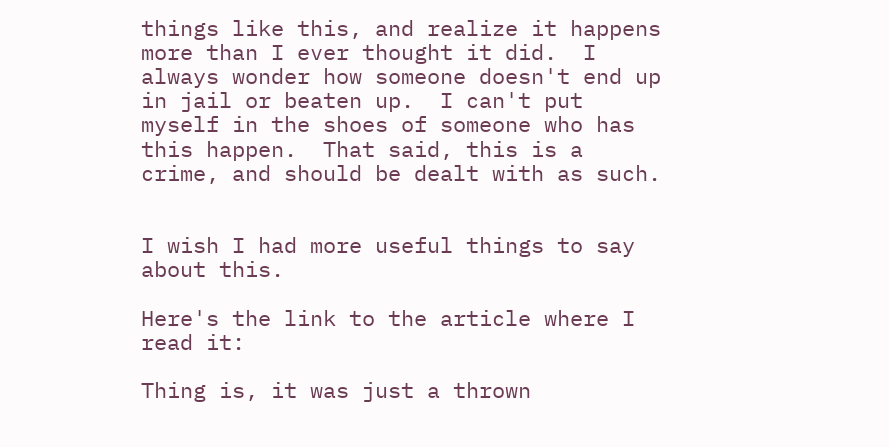things like this, and realize it happens more than I ever thought it did.  I always wonder how someone doesn't end up in jail or beaten up.  I can't put myself in the shoes of someone who has this happen.  That said, this is a crime, and should be dealt with as such.


I wish I had more useful things to say about this.

Here's the link to the article where I read it:

Thing is, it was just a thrown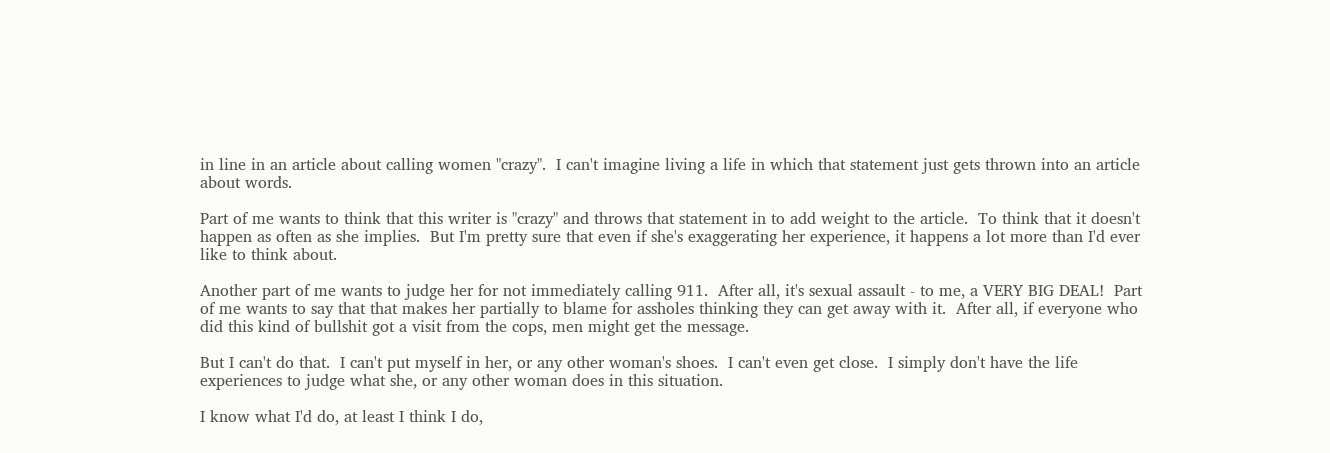in line in an article about calling women "crazy".  I can't imagine living a life in which that statement just gets thrown into an article about words.

Part of me wants to think that this writer is "crazy" and throws that statement in to add weight to the article.  To think that it doesn't happen as often as she implies.  But I'm pretty sure that even if she's exaggerating her experience, it happens a lot more than I'd ever like to think about.

Another part of me wants to judge her for not immediately calling 911.  After all, it's sexual assault - to me, a VERY BIG DEAL!  Part of me wants to say that that makes her partially to blame for assholes thinking they can get away with it.  After all, if everyone who did this kind of bullshit got a visit from the cops, men might get the message.

But I can't do that.  I can't put myself in her, or any other woman's shoes.  I can't even get close.  I simply don't have the life experiences to judge what she, or any other woman does in this situation.

I know what I'd do, at least I think I do,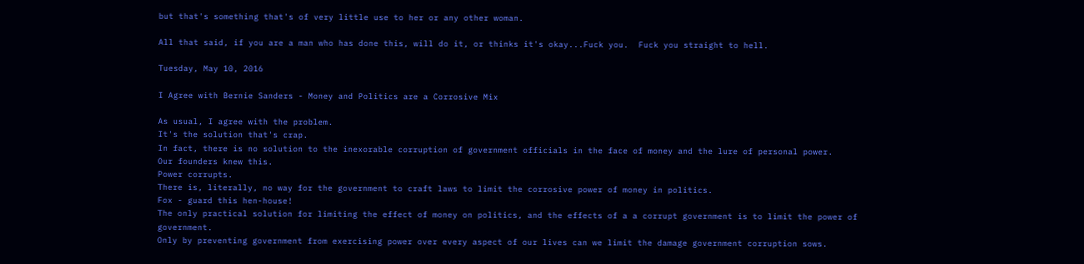but that's something that's of very little use to her or any other woman.

All that said, if you are a man who has done this, will do it, or thinks it's okay...Fuck you.  Fuck you straight to hell.

Tuesday, May 10, 2016

I Agree with Bernie Sanders - Money and Politics are a Corrosive Mix

As usual, I agree with the problem.
It's the solution that's crap.
In fact, there is no solution to the inexorable corruption of government officials in the face of money and the lure of personal power.
Our founders knew this.
Power corrupts.
There is, literally, no way for the government to craft laws to limit the corrosive power of money in politics.
Fox - guard this hen-house!
The only practical solution for limiting the effect of money on politics, and the effects of a a corrupt government is to limit the power of government.
Only by preventing government from exercising power over every aspect of our lives can we limit the damage government corruption sows.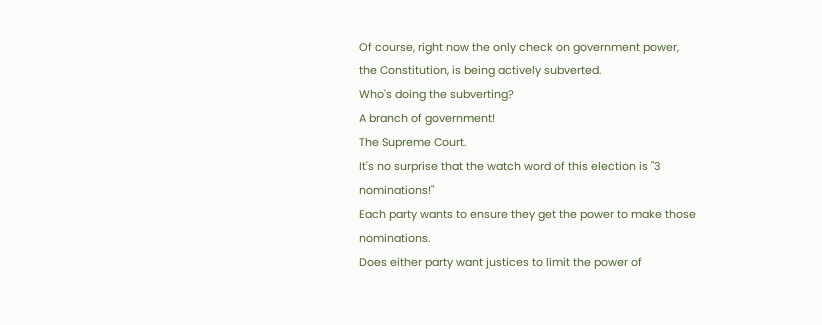Of course, right now the only check on government power, the Constitution, is being actively subverted.
Who's doing the subverting?
A branch of government!
The Supreme Court.
It's no surprise that the watch word of this election is "3 nominations!"
Each party wants to ensure they get the power to make those nominations.
Does either party want justices to limit the power of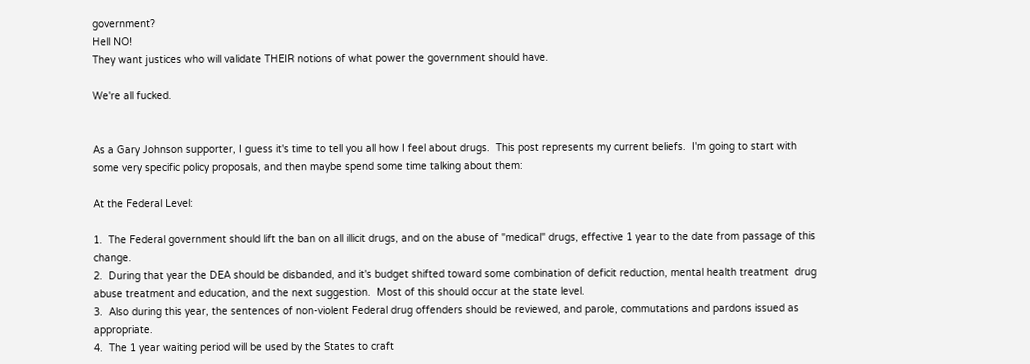government?
Hell NO!
They want justices who will validate THEIR notions of what power the government should have.

We're all fucked.


As a Gary Johnson supporter, I guess it's time to tell you all how I feel about drugs.  This post represents my current beliefs.  I'm going to start with some very specific policy proposals, and then maybe spend some time talking about them:

At the Federal Level:

1.  The Federal government should lift the ban on all illicit drugs, and on the abuse of "medical" drugs, effective 1 year to the date from passage of this change.
2.  During that year the DEA should be disbanded, and it's budget shifted toward some combination of deficit reduction, mental health treatment  drug abuse treatment and education, and the next suggestion.  Most of this should occur at the state level.
3.  Also during this year, the sentences of non-violent Federal drug offenders should be reviewed, and parole, commutations and pardons issued as appropriate.
4.  The 1 year waiting period will be used by the States to craft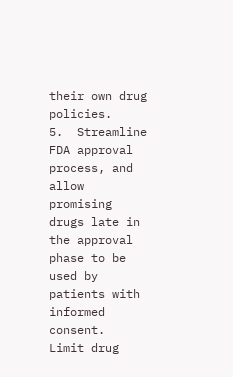their own drug policies.
5.  Streamline FDA approval process, and allow promising drugs late in the approval phase to be used by patients with informed consent.  Limit drug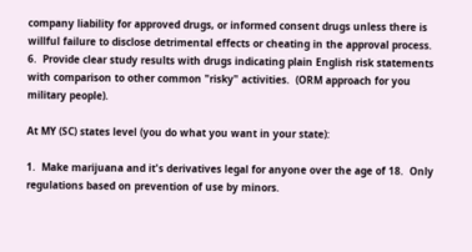company liability for approved drugs, or informed consent drugs unless there is willful failure to disclose detrimental effects or cheating in the approval process.
6.  Provide clear study results with drugs indicating plain English risk statements with comparison to other common "risky" activities.  (ORM approach for you military people).

At MY (SC) states level (you do what you want in your state):

1.  Make marijuana and it's derivatives legal for anyone over the age of 18.  Only regulations based on prevention of use by minors.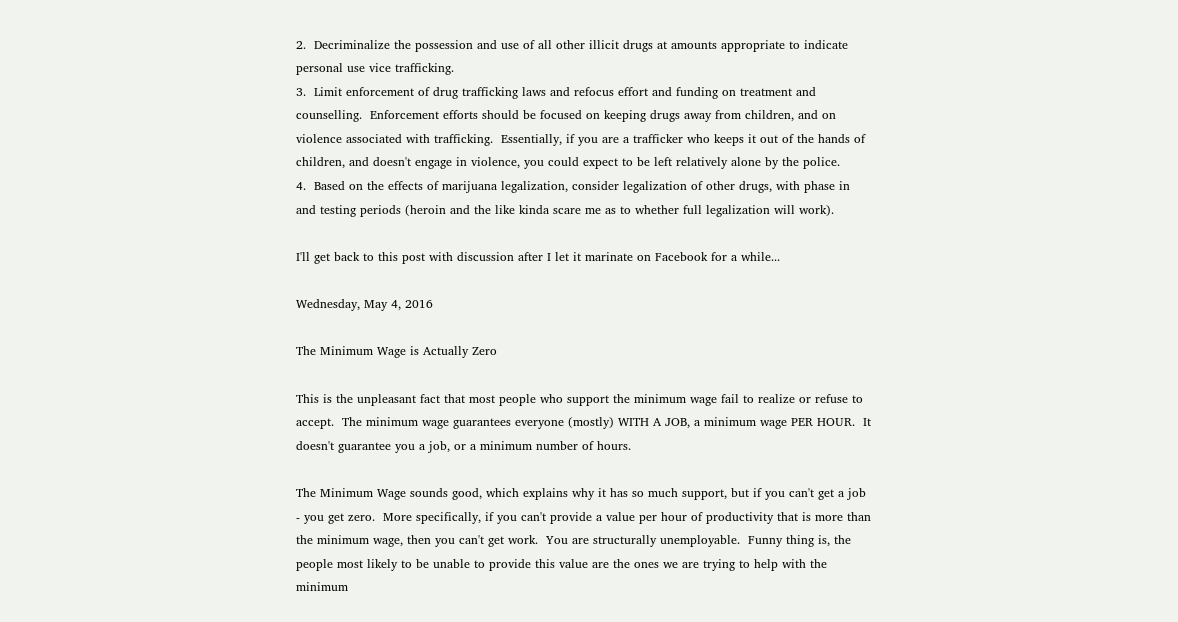2.  Decriminalize the possession and use of all other illicit drugs at amounts appropriate to indicate personal use vice trafficking.
3.  Limit enforcement of drug trafficking laws and refocus effort and funding on treatment and counselling.  Enforcement efforts should be focused on keeping drugs away from children, and on violence associated with trafficking.  Essentially, if you are a trafficker who keeps it out of the hands of children, and doesn't engage in violence, you could expect to be left relatively alone by the police.
4.  Based on the effects of marijuana legalization, consider legalization of other drugs, with phase in and testing periods (heroin and the like kinda scare me as to whether full legalization will work).

I'll get back to this post with discussion after I let it marinate on Facebook for a while...

Wednesday, May 4, 2016

The Minimum Wage is Actually Zero

This is the unpleasant fact that most people who support the minimum wage fail to realize or refuse to accept.  The minimum wage guarantees everyone (mostly) WITH A JOB, a minimum wage PER HOUR.  It doesn't guarantee you a job, or a minimum number of hours.

The Minimum Wage sounds good, which explains why it has so much support, but if you can't get a job - you get zero.  More specifically, if you can't provide a value per hour of productivity that is more than the minimum wage, then you can't get work.  You are structurally unemployable.  Funny thing is, the people most likely to be unable to provide this value are the ones we are trying to help with the minimum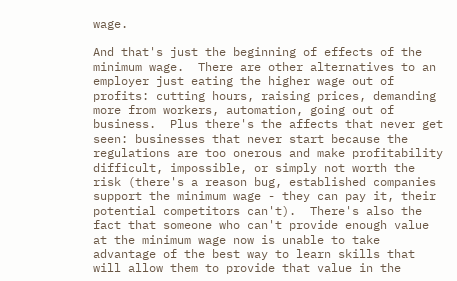wage.

And that's just the beginning of effects of the minimum wage.  There are other alternatives to an employer just eating the higher wage out of profits: cutting hours, raising prices, demanding more from workers, automation, going out of business.  Plus there's the affects that never get seen: businesses that never start because the regulations are too onerous and make profitability difficult, impossible, or simply not worth the risk (there's a reason bug, established companies support the minimum wage - they can pay it, their potential competitors can't).  There's also the fact that someone who can't provide enough value at the minimum wage now is unable to take advantage of the best way to learn skills that will allow them to provide that value in the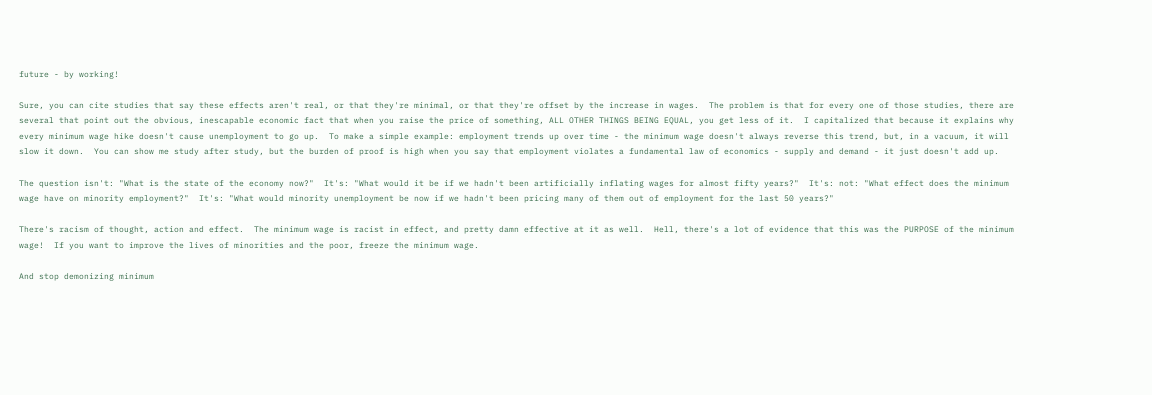future - by working!

Sure, you can cite studies that say these effects aren't real, or that they're minimal, or that they're offset by the increase in wages.  The problem is that for every one of those studies, there are several that point out the obvious, inescapable economic fact that when you raise the price of something, ALL OTHER THINGS BEING EQUAL, you get less of it.  I capitalized that because it explains why every minimum wage hike doesn't cause unemployment to go up.  To make a simple example: employment trends up over time - the minimum wage doesn't always reverse this trend, but, in a vacuum, it will slow it down.  You can show me study after study, but the burden of proof is high when you say that employment violates a fundamental law of economics - supply and demand - it just doesn't add up.

The question isn't: "What is the state of the economy now?"  It's: "What would it be if we hadn't been artificially inflating wages for almost fifty years?"  It's: not: "What effect does the minimum wage have on minority employment?"  It's: "What would minority unemployment be now if we hadn't been pricing many of them out of employment for the last 50 years?"

There's racism of thought, action and effect.  The minimum wage is racist in effect, and pretty damn effective at it as well.  Hell, there's a lot of evidence that this was the PURPOSE of the minimum wage!  If you want to improve the lives of minorities and the poor, freeze the minimum wage.

And stop demonizing minimum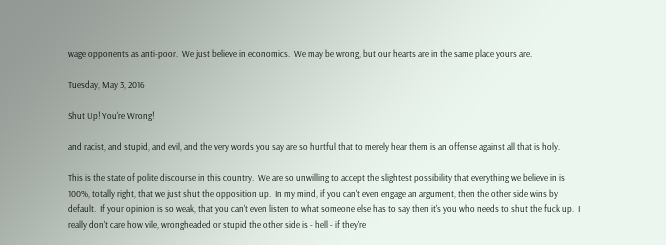wage opponents as anti-poor.  We just believe in economics.  We may be wrong, but our hearts are in the same place yours are.

Tuesday, May 3, 2016

Shut Up! You're Wrong!

and racist, and stupid, and evil, and the very words you say are so hurtful that to merely hear them is an offense against all that is holy.

This is the state of polite discourse in this country.  We are so unwilling to accept the slightest possibility that everything we believe in is 100%, totally right, that we just shut the opposition up.  In my mind, if you can't even engage an argument, then the other side wins by default.  If your opinion is so weak, that you can't even listen to what someone else has to say then it's you who needs to shut the fuck up.  I really don't care how vile, wrongheaded or stupid the other side is - hell - if they're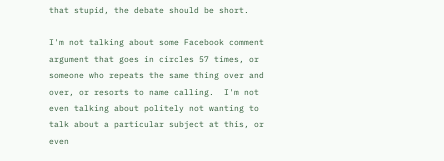that stupid, the debate should be short.

I'm not talking about some Facebook comment argument that goes in circles 57 times, or someone who repeats the same thing over and over, or resorts to name calling.  I'm not even talking about politely not wanting to talk about a particular subject at this, or even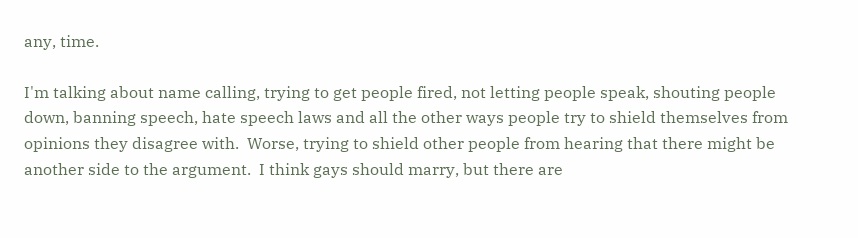any, time.

I'm talking about name calling, trying to get people fired, not letting people speak, shouting people down, banning speech, hate speech laws and all the other ways people try to shield themselves from opinions they disagree with.  Worse, trying to shield other people from hearing that there might be another side to the argument.  I think gays should marry, but there are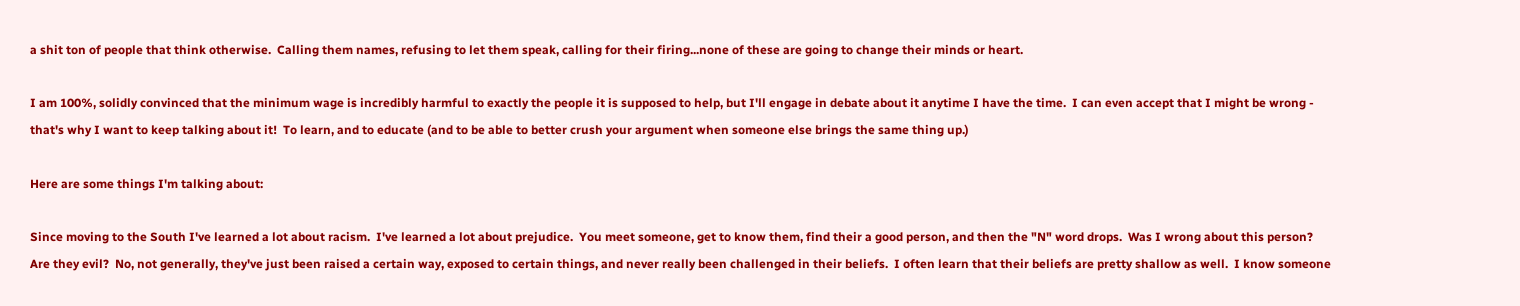a shit ton of people that think otherwise.  Calling them names, refusing to let them speak, calling for their firing...none of these are going to change their minds or heart.

I am 100%, solidly convinced that the minimum wage is incredibly harmful to exactly the people it is supposed to help, but I'll engage in debate about it anytime I have the time.  I can even accept that I might be wrong - that's why I want to keep talking about it!  To learn, and to educate (and to be able to better crush your argument when someone else brings the same thing up.)

Here are some things I'm talking about:

Since moving to the South I've learned a lot about racism.  I've learned a lot about prejudice.  You meet someone, get to know them, find their a good person, and then the "N" word drops.  Was I wrong about this person?  Are they evil?  No, not generally, they've just been raised a certain way, exposed to certain things, and never really been challenged in their beliefs.  I often learn that their beliefs are pretty shallow as well.  I know someone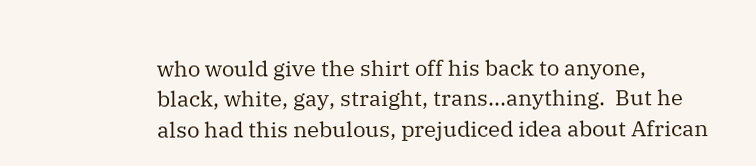who would give the shirt off his back to anyone, black, white, gay, straight, trans...anything.  But he also had this nebulous, prejudiced idea about African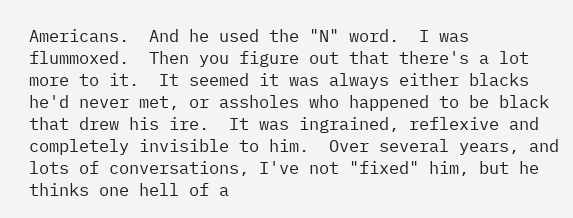Americans.  And he used the "N" word.  I was flummoxed.  Then you figure out that there's a lot more to it.  It seemed it was always either blacks he'd never met, or assholes who happened to be black that drew his ire.  It was ingrained, reflexive and completely invisible to him.  Over several years, and lots of conversations, I've not "fixed" him, but he thinks one hell of a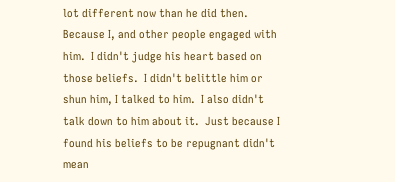lot different now than he did then.  Because I, and other people engaged with him.  I didn't judge his heart based on those beliefs.  I didn't belittle him or shun him, I talked to him.  I also didn't talk down to him about it.  Just because I found his beliefs to be repugnant didn't mean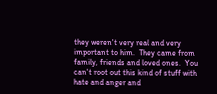they weren't very real and very important to him.  They came from family, friends and loved ones.  You can't root out this kind of stuff with hate and anger and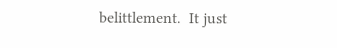belittlement.  It just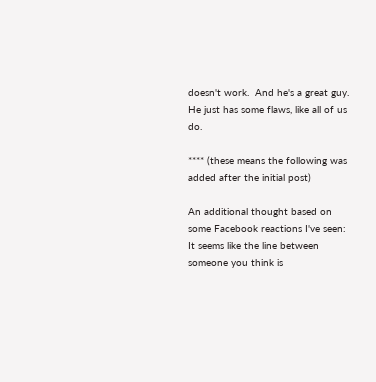doesn't work.  And he's a great guy.  He just has some flaws, like all of us do.

**** (these means the following was added after the initial post)

An additional thought based on some Facebook reactions I've seen:  It seems like the line between someone you think is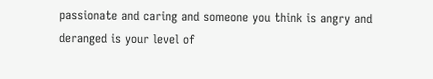passionate and caring and someone you think is angry and deranged is your level of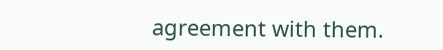agreement with them.